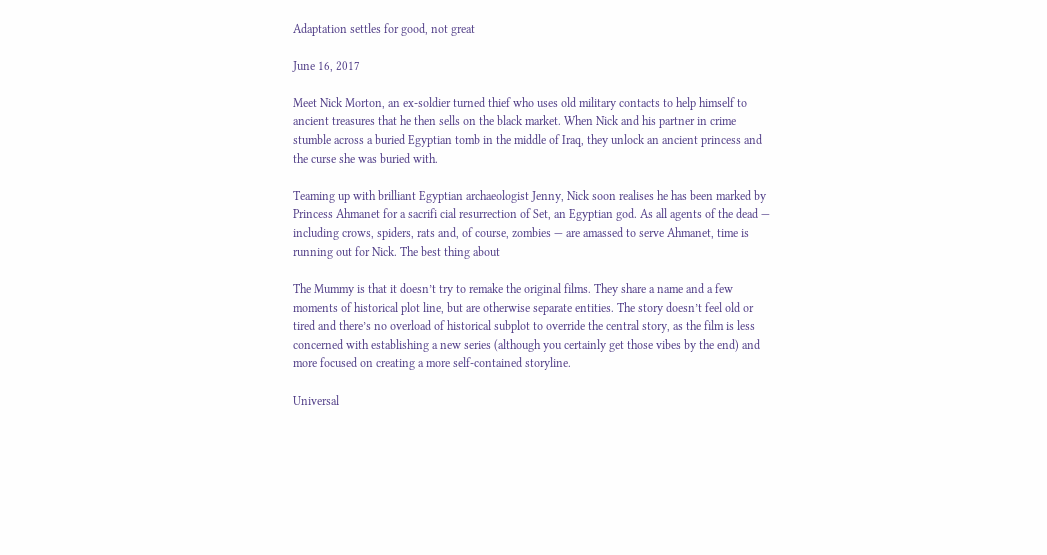Adaptation settles for good, not great

June 16, 2017

Meet Nick Morton, an ex-soldier turned thief who uses old military contacts to help himself to ancient treasures that he then sells on the black market. When Nick and his partner in crime stumble across a buried Egyptian tomb in the middle of Iraq, they unlock an ancient princess and the curse she was buried with.

Teaming up with brilliant Egyptian archaeologist Jenny, Nick soon realises he has been marked by Princess Ahmanet for a sacrifi cial resurrection of Set, an Egyptian god. As all agents of the dead — including crows, spiders, rats and, of course, zombies — are amassed to serve Ahmanet, time is running out for Nick. The best thing about

The Mummy is that it doesn’t try to remake the original films. They share a name and a few moments of historical plot line, but are otherwise separate entities. The story doesn’t feel old or tired and there’s no overload of historical subplot to override the central story, as the film is less concerned with establishing a new series (although you certainly get those vibes by the end) and more focused on creating a more self-contained storyline.

Universal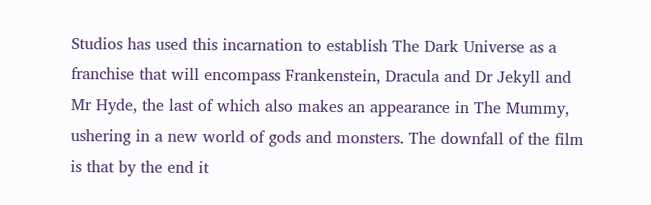Studios has used this incarnation to establish The Dark Universe as a franchise that will encompass Frankenstein, Dracula and Dr Jekyll and Mr Hyde, the last of which also makes an appearance in The Mummy, ushering in a new world of gods and monsters. The downfall of the film is that by the end it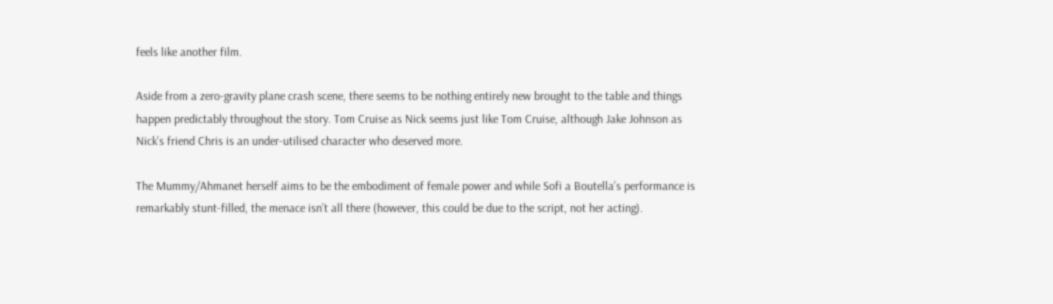feels like another film.

Aside from a zero-gravity plane crash scene, there seems to be nothing entirely new brought to the table and things happen predictably throughout the story. Tom Cruise as Nick seems just like Tom Cruise, although Jake Johnson as Nick’s friend Chris is an under-utilised character who deserved more.

The Mummy/Ahmanet herself aims to be the embodiment of female power and while Sofi a Boutella’s performance is remarkably stunt-filled, the menace isn’t all there (however, this could be due to the script, not her acting).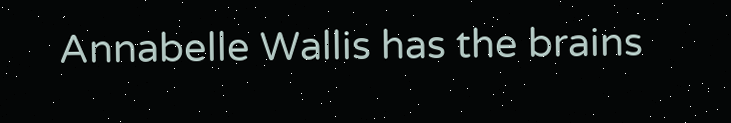Annabelle Wallis has the brains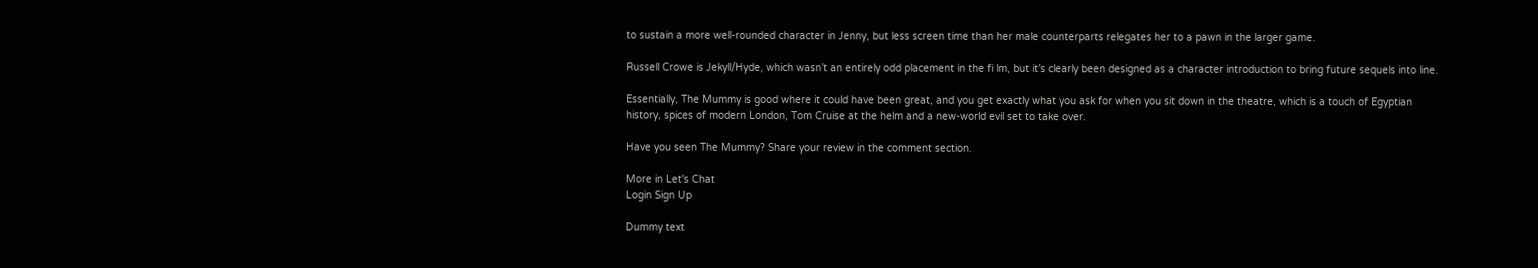to sustain a more well-rounded character in Jenny, but less screen time than her male counterparts relegates her to a pawn in the larger game.

Russell Crowe is Jekyll/Hyde, which wasn’t an entirely odd placement in the fi lm, but it’s clearly been designed as a character introduction to bring future sequels into line.

Essentially, The Mummy is good where it could have been great, and you get exactly what you ask for when you sit down in the theatre, which is a touch of Egyptian history, spices of modern London, Tom Cruise at the helm and a new-world evil set to take over.

Have you seen The Mummy? Share your review in the comment section.

More in Let's Chat
Login Sign Up

Dummy text